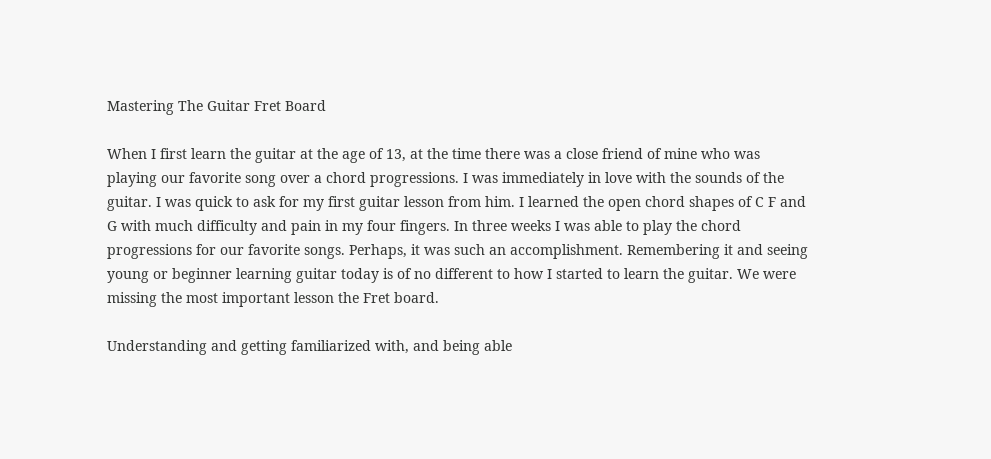Mastering The Guitar Fret Board

When I first learn the guitar at the age of 13, at the time there was a close friend of mine who was playing our favorite song over a chord progressions. I was immediately in love with the sounds of the guitar. I was quick to ask for my first guitar lesson from him. I learned the open chord shapes of C F and G with much difficulty and pain in my four fingers. In three weeks I was able to play the chord progressions for our favorite songs. Perhaps, it was such an accomplishment. Remembering it and seeing young or beginner learning guitar today is of no different to how I started to learn the guitar. We were missing the most important lesson the Fret board.

Understanding and getting familiarized with, and being able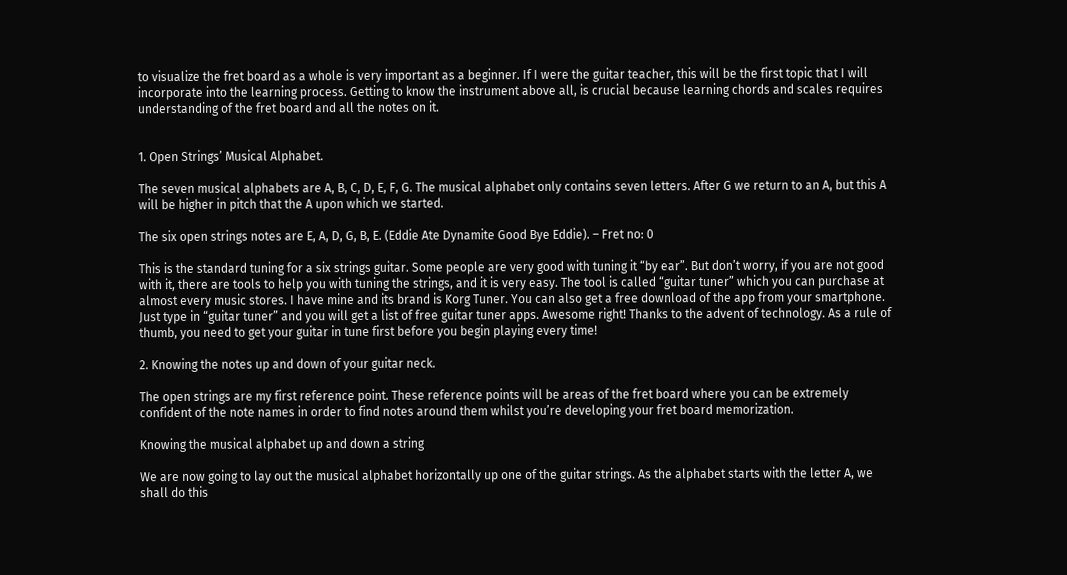to visualize the fret board as a whole is very important as a beginner. If I were the guitar teacher, this will be the first topic that I will incorporate into the learning process. Getting to know the instrument above all, is crucial because learning chords and scales requires understanding of the fret board and all the notes on it.


1. Open Strings’ Musical Alphabet.

The seven musical alphabets are A, B, C, D, E, F, G. The musical alphabet only contains seven letters. After G we return to an A, but this A will be higher in pitch that the A upon which we started.

The six open strings notes are E, A, D, G, B, E. (Eddie Ate Dynamite Good Bye Eddie). – Fret no: 0

This is the standard tuning for a six strings guitar. Some people are very good with tuning it “by ear”. But don’t worry, if you are not good with it, there are tools to help you with tuning the strings, and it is very easy. The tool is called “guitar tuner” which you can purchase at almost every music stores. I have mine and its brand is Korg Tuner. You can also get a free download of the app from your smartphone. Just type in “guitar tuner” and you will get a list of free guitar tuner apps. Awesome right! Thanks to the advent of technology. As a rule of thumb, you need to get your guitar in tune first before you begin playing every time!

2. Knowing the notes up and down of your guitar neck.

The open strings are my first reference point. These reference points will be areas of the fret board where you can be extremely confident of the note names in order to find notes around them whilst you’re developing your fret board memorization.

Knowing the musical alphabet up and down a string

We are now going to lay out the musical alphabet horizontally up one of the guitar strings. As the alphabet starts with the letter A, we shall do this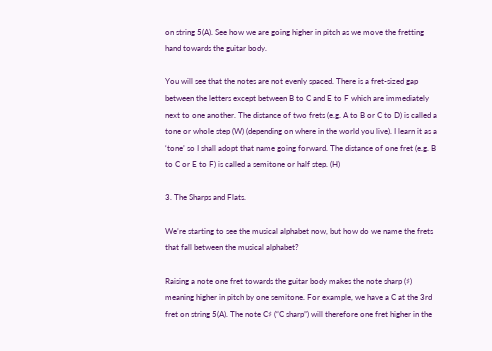on string 5(A). See how we are going higher in pitch as we move the fretting hand towards the guitar body.

You will see that the notes are not evenly spaced. There is a fret-sized gap between the letters except between B to C and E to F which are immediately next to one another. The distance of two frets (e.g. A to B or C to D) is called a tone or whole step (W) (depending on where in the world you live). I learn it as a ‘tone’ so I shall adopt that name going forward. The distance of one fret (e.g. B to C or E to F) is called a semitone or half step. (H)

3. The Sharps and Flats.

We’re starting to see the musical alphabet now, but how do we name the frets that fall between the musical alphabet?

Raising a note one fret towards the guitar body makes the note sharp (♯) meaning higher in pitch by one semitone. For example, we have a C at the 3rd fret on string 5(A). The note C♯ (“C sharp”) will therefore one fret higher in the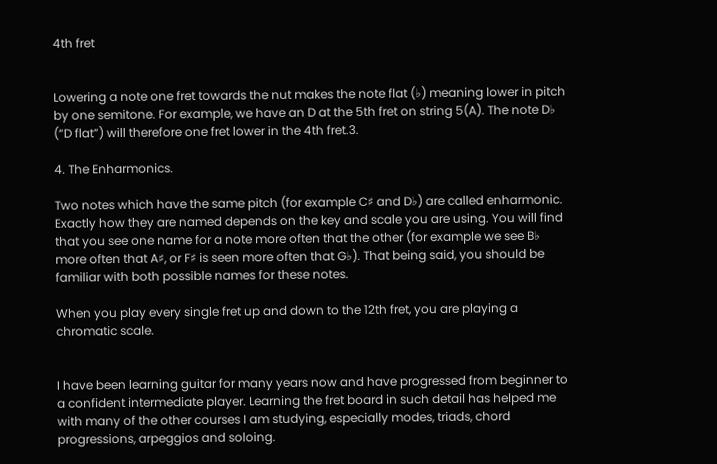4th fret


Lowering a note one fret towards the nut makes the note flat (♭) meaning lower in pitch by one semitone. For example, we have an D at the 5th fret on string 5(A). The note D♭ (“D flat”) will therefore one fret lower in the 4th fret.3.

4. The Enharmonics.

Two notes which have the same pitch (for example C♯ and D♭) are called enharmonic. Exactly how they are named depends on the key and scale you are using. You will find that you see one name for a note more often that the other (for example we see B♭ more often that A♯, or F♯ is seen more often that G♭). That being said, you should be familiar with both possible names for these notes.

When you play every single fret up and down to the 12th fret, you are playing a chromatic scale.


I have been learning guitar for many years now and have progressed from beginner to a confident intermediate player. Learning the fret board in such detail has helped me with many of the other courses I am studying, especially modes, triads, chord progressions, arpeggios and soloing.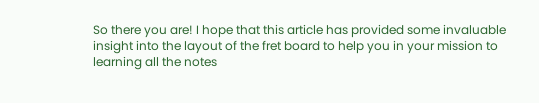So there you are! I hope that this article has provided some invaluable insight into the layout of the fret board to help you in your mission to learning all the notes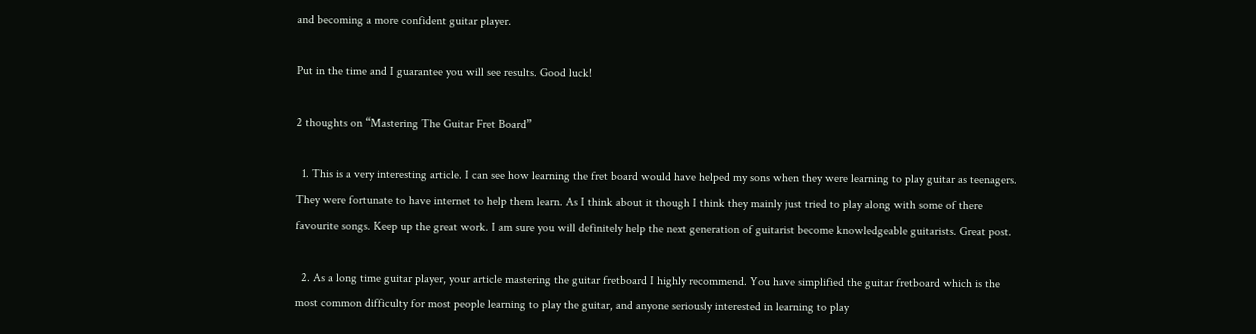and becoming a more confident guitar player.

Put in the time and I guarantee you will see results. Good luck!

2 thoughts on “Mastering The Guitar Fret Board”

  1. This is a very interesting article. I can see how learning the fret board would have helped my sons when they were learning to play guitar as teenagers. They were fortunate to have internet to help them learn. As I think about it though I think they mainly just tried to play along with some of there favourite songs. Keep up the great work. I am sure you will definitely help the next generation of guitarist become knowledgeable guitarists. Great post.

  2. As a long time guitar player, your article mastering the guitar fretboard I highly recommend. You have simplified the guitar fretboard which is the most common difficulty for most people learning to play the guitar, and anyone seriously interested in learning to play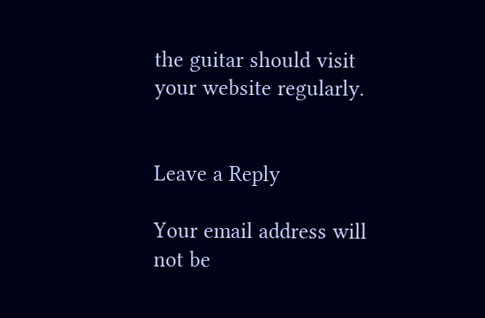the guitar should visit your website regularly.


Leave a Reply

Your email address will not be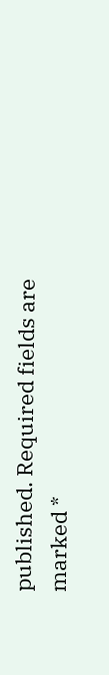published. Required fields are marked *